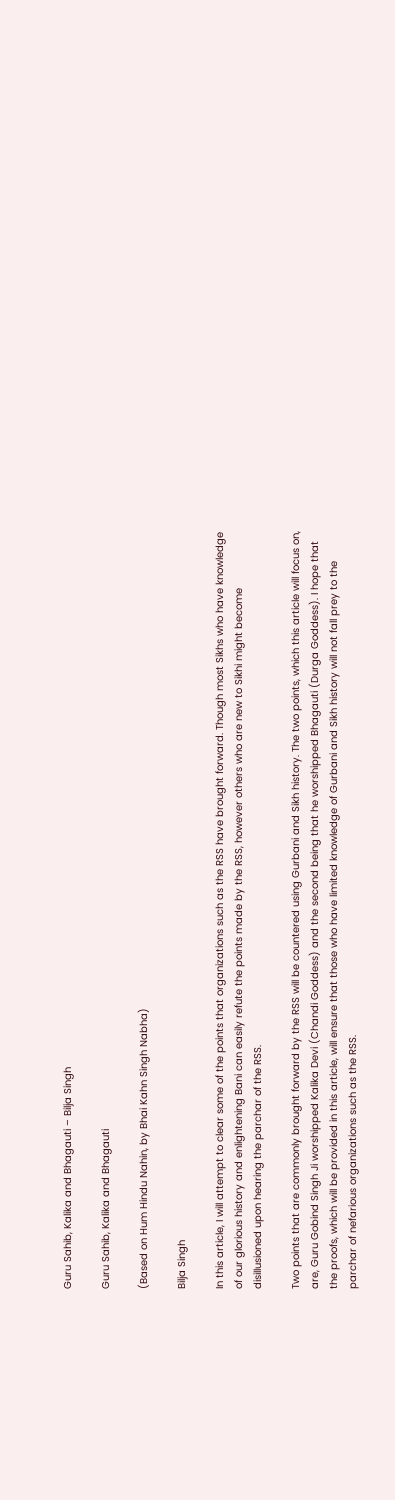Guru Sahib, Kalika and Bhagauti – Bilja Singh

Guru Sahib, Kalika and Bhagauti

(Based on Hum Hindu Nahin, by Bhai Kahn Singh Nabha)

Bilja Singh

In this article, I will attempt to clear some of the points that organizations such as the RSS have brought forward. Though most Sikhs who have knowledge of our glorious history and enlightening Bani can easily refute the points made by the RSS, however others who are new to Sikhi might become disillusioned upon hearing the parchar of the RSS.

Two points that are commonly brought forward by the RSS will be countered using Gurbani and Sikh history. The two points, which this article will focus on, are, Guru Gobind Singh Ji worshipped Kalika Devi (Chandi Goddess) and the second being that he worshipped Bhagauti (Durga Goddess). I hope that the proofs, which will be provided in this article, will ensure that those who have limited knowledge of Gurbani and Sikh history will not fall prey to the parchar of nefarious organizations such as the RSS.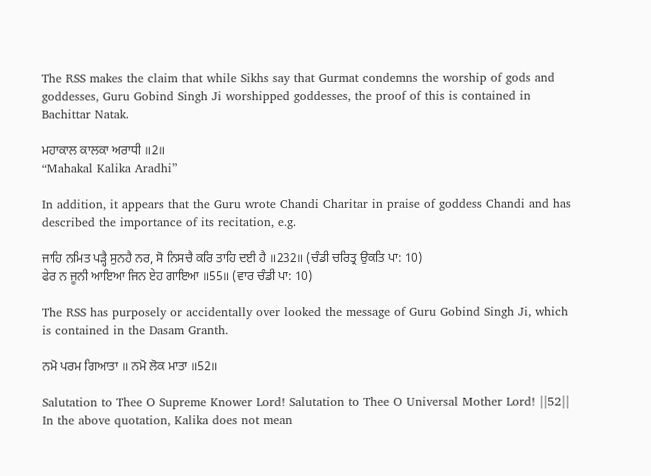The RSS makes the claim that while Sikhs say that Gurmat condemns the worship of gods and goddesses, Guru Gobind Singh Ji worshipped goddesses, the proof of this is contained in Bachittar Natak.

ਮਹਾਕਾਲ ਕਾਲਕਾ ਅਰਾਧੀ ॥2॥
“Mahakal Kalika Aradhi”

In addition, it appears that the Guru wrote Chandi Charitar in praise of goddess Chandi and has described the importance of its recitation, e.g.

ਜਾਹਿ ਨਮਿਤ ਪੜ੍ਹੈ ਸੁਨਹੈ ਨਰ, ਸੋ ਨਿਸਚੈ ਕਰਿ ਤਾਹਿ ਦਈ ਹੈ ॥232॥ (ਚੰਡੀ ਚਰਿਤ੍ਰ ਉਕਤਿ ਪਾ: 10)
ਫੇਰ ਨ ਜੂਨੀ ਆਇਆ ਜਿਨ ਏਹ ਗਾਇਆ ॥55॥ (ਵਾਰ ਚੰਡੀ ਪਾ: 10)

The RSS has purposely or accidentally over looked the message of Guru Gobind Singh Ji, which is contained in the Dasam Granth.

ਨਮੋ ਪਰਮ ਗਿਆਤਾ ॥ ਨਮੋ ਲੋਕ ਮਾਤਾ ॥52॥

Salutation to Thee O Supreme Knower Lord! Salutation to Thee O Universal Mother Lord! ||52||
In the above quotation, Kalika does not mean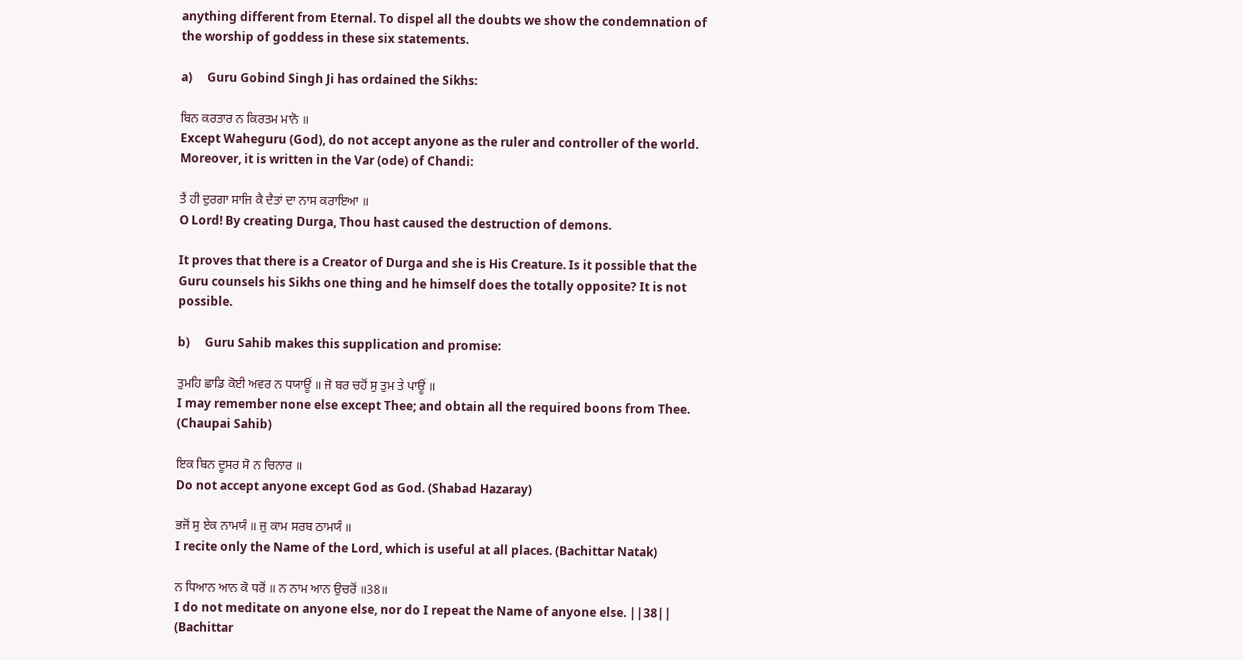anything different from Eternal. To dispel all the doubts we show the condemnation of the worship of goddess in these six statements.

a)     Guru Gobind Singh Ji has ordained the Sikhs:

ਬਿਨ ਕਰਤਾਰ ਨ ਕਿਰਤਮ ਮਾਨੋ ॥
Except Waheguru (God), do not accept anyone as the ruler and controller of the world.
Moreover, it is written in the Var (ode) of Chandi:

ਤੈਂ ਹੀ ਦੁਰਗਾ ਸਾਜਿ ਕੈ ਦੈਤਾਂ ਦਾ ਨਾਸ ਕਰਾਇਆ ॥
O Lord! By creating Durga, Thou hast caused the destruction of demons.

It proves that there is a Creator of Durga and she is His Creature. Is it possible that the Guru counsels his Sikhs one thing and he himself does the totally opposite? It is not possible.

b)     Guru Sahib makes this supplication and promise:

ਤੁਮਹਿ ਛਾਡਿ ਕੋਈ ਅਵਰ ਨ ਧਯਾਊਂ ॥ ਜੋ ਬਰ ਚਹੋਂ ਸੁ ਤੁਮ ਤੇ ਪਾਊਂ ॥
I may remember none else except Thee; and obtain all the required boons from Thee. (Chaupai Sahib)

ਇਕ ਬਿਨ ਦੂਸਰ ਸੋ ਨ ਚਿਨਾਰ ॥
Do not accept anyone except God as God. (Shabad Hazaray)

ਭਜੋਂ ਸੁ ਏਕ ਨਾਮਯੰ ॥ ਜੁ ਕਾਮ ਸਰਬ ਠਾਮਯੰ ॥
I recite only the Name of the Lord, which is useful at all places. (Bachittar Natak)

ਨ ਧਿਆਨ ਆਨ ਕੋ ਧਰੋਂ ॥ ਨ ਨਾਮ ਆਨ ਉਚਰੋਂ ॥38॥
I do not meditate on anyone else, nor do I repeat the Name of anyone else. ||38|| (Bachittar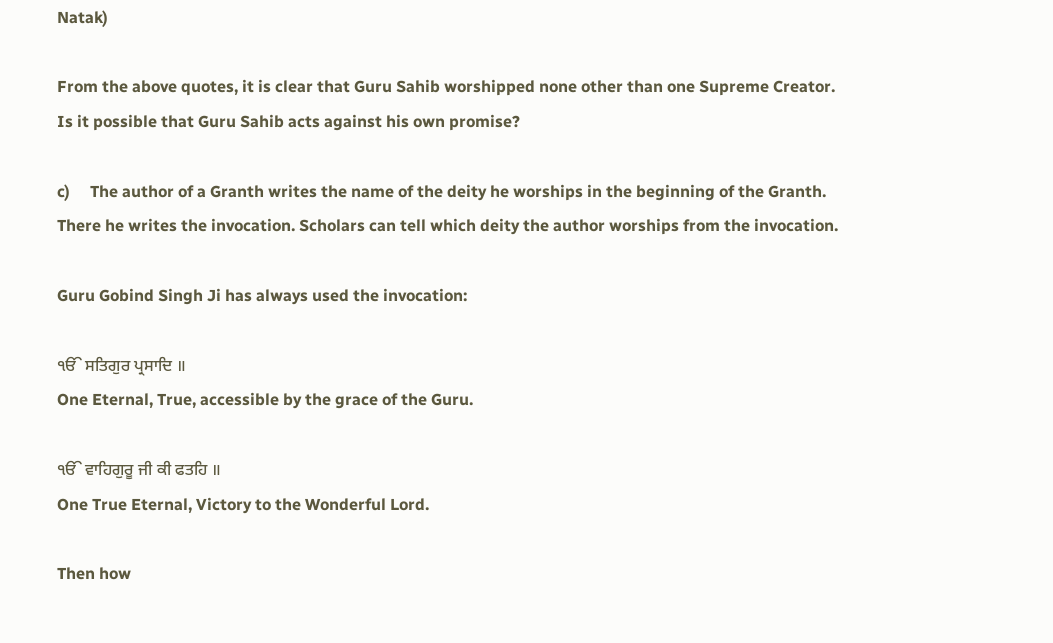Natak)

From the above quotes, it is clear that Guru Sahib worshipped none other than one Supreme Creator. Is it possible that Guru Sahib acts against his own promise?

c)     The author of a Granth writes the name of the deity he worships in the beginning of the Granth. There he writes the invocation. Scholars can tell which deity the author worships from the invocation.

Guru Gobind Singh Ji has always used the invocation:

ੴ ਸਤਿਗੁਰ ਪ੍ਰਸਾਦਿ ॥
One Eternal, True, accessible by the grace of the Guru.

ੴ ਵਾਹਿਗੁਰੂ ਜੀ ਕੀ ਫਤਹਿ ॥
One True Eternal, Victory to the Wonderful Lord.

Then how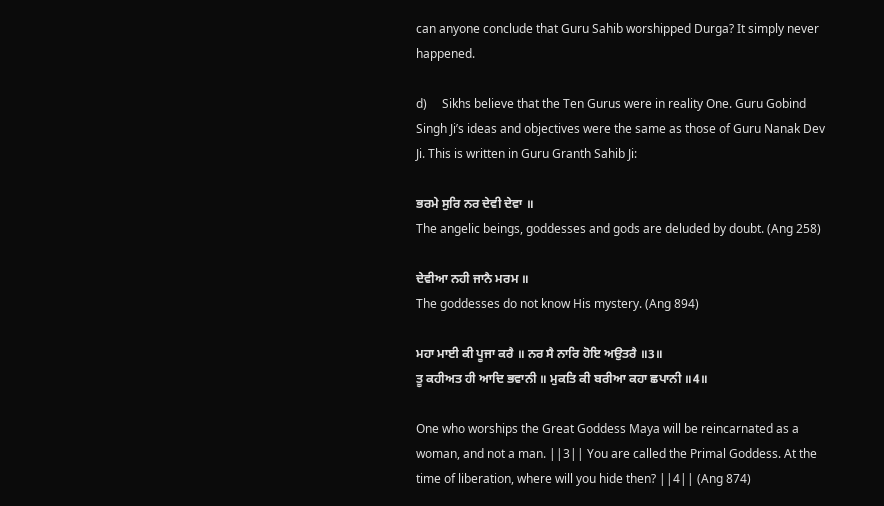can anyone conclude that Guru Sahib worshipped Durga? It simply never happened.

d)     Sikhs believe that the Ten Gurus were in reality One. Guru Gobind Singh Ji’s ideas and objectives were the same as those of Guru Nanak Dev Ji. This is written in Guru Granth Sahib Ji:

ਭਰਮੇ ਸੁਰਿ ਨਰ ਦੇਵੀ ਦੇਵਾ ॥
The angelic beings, goddesses and gods are deluded by doubt. (Ang 258)

ਦੇਵੀਆ ਨਹੀ ਜਾਨੈ ਮਰਮ ॥
The goddesses do not know His mystery. (Ang 894)

ਮਹਾ ਮਾਈ ਕੀ ਪੂਜਾ ਕਰੈ ॥ ਨਰ ਸੈ ਨਾਰਿ ਹੋਇ ਅਉਤਰੈ ॥3॥
ਤੂ ਕਹੀਅਤ ਹੀ ਆਦਿ ਭਵਾਨੀ ॥ ਮੁਕਤਿ ਕੀ ਬਰੀਆ ਕਹਾ ਛਪਾਨੀ ॥4॥

One who worships the Great Goddess Maya will be reincarnated as a woman, and not a man. ||3|| You are called the Primal Goddess. At the time of liberation, where will you hide then? ||4|| (Ang 874)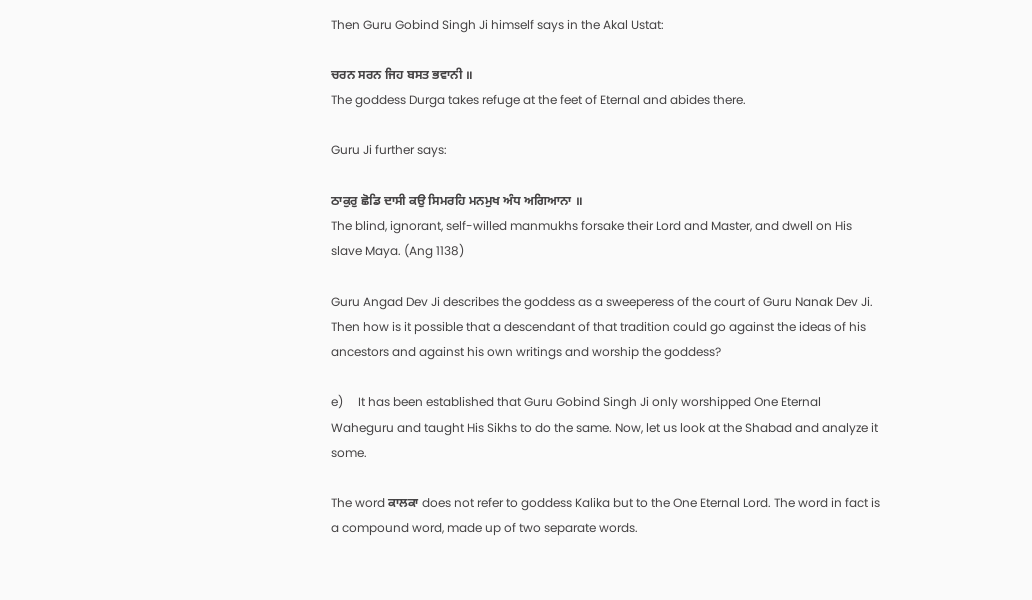Then Guru Gobind Singh Ji himself says in the Akal Ustat:

ਚਰਨ ਸਰਨ ਜਿਹ ਬਸਤ ਭਵਾਨੀ ॥
The goddess Durga takes refuge at the feet of Eternal and abides there.

Guru Ji further says:

ਠਾਕੁਰੁ ਛੋਡਿ ਦਾਸੀ ਕਉ ਸਿਮਰਹਿ ਮਨਮੁਖ ਅੰਧ ਅਗਿਆਨਾ ॥
The blind, ignorant, self-willed manmukhs forsake their Lord and Master, and dwell on His slave Maya. (Ang 1138)

Guru Angad Dev Ji describes the goddess as a sweeperess of the court of Guru Nanak Dev Ji. Then how is it possible that a descendant of that tradition could go against the ideas of his ancestors and against his own writings and worship the goddess?

e)     It has been established that Guru Gobind Singh Ji only worshipped One Eternal Waheguru and taught His Sikhs to do the same. Now, let us look at the Shabad and analyze it some.

The word ਕਾਲਕਾ does not refer to goddess Kalika but to the One Eternal Lord. The word in fact is a compound word, made up of two separate words.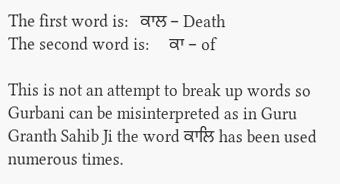The first word is:   ਕਾਲ – Death
The second word is:     ਕਾ – of

This is not an attempt to break up words so Gurbani can be misinterpreted as in Guru Granth Sahib Ji the word ਕਾਲਿ has been used numerous times.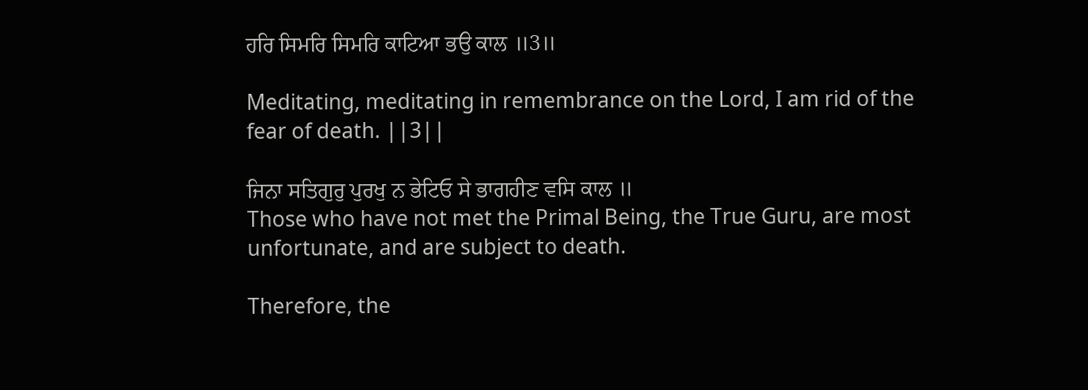ਹਰਿ ਸਿਮਰਿ ਸਿਮਰਿ ਕਾਟਿਆ ਭਉ ਕਾਲ ॥3॥

Meditating, meditating in remembrance on the Lord, I am rid of the fear of death. ||3||

ਜਿਨਾ ਸਤਿਗੁਰੁ ਪੁਰਖੁ ਨ ਭੇਟਿਓ ਸੇ ਭਾਗਹੀਣ ਵਸਿ ਕਾਲ ॥
Those who have not met the Primal Being, the True Guru, are most unfortunate, and are subject to death.

Therefore, the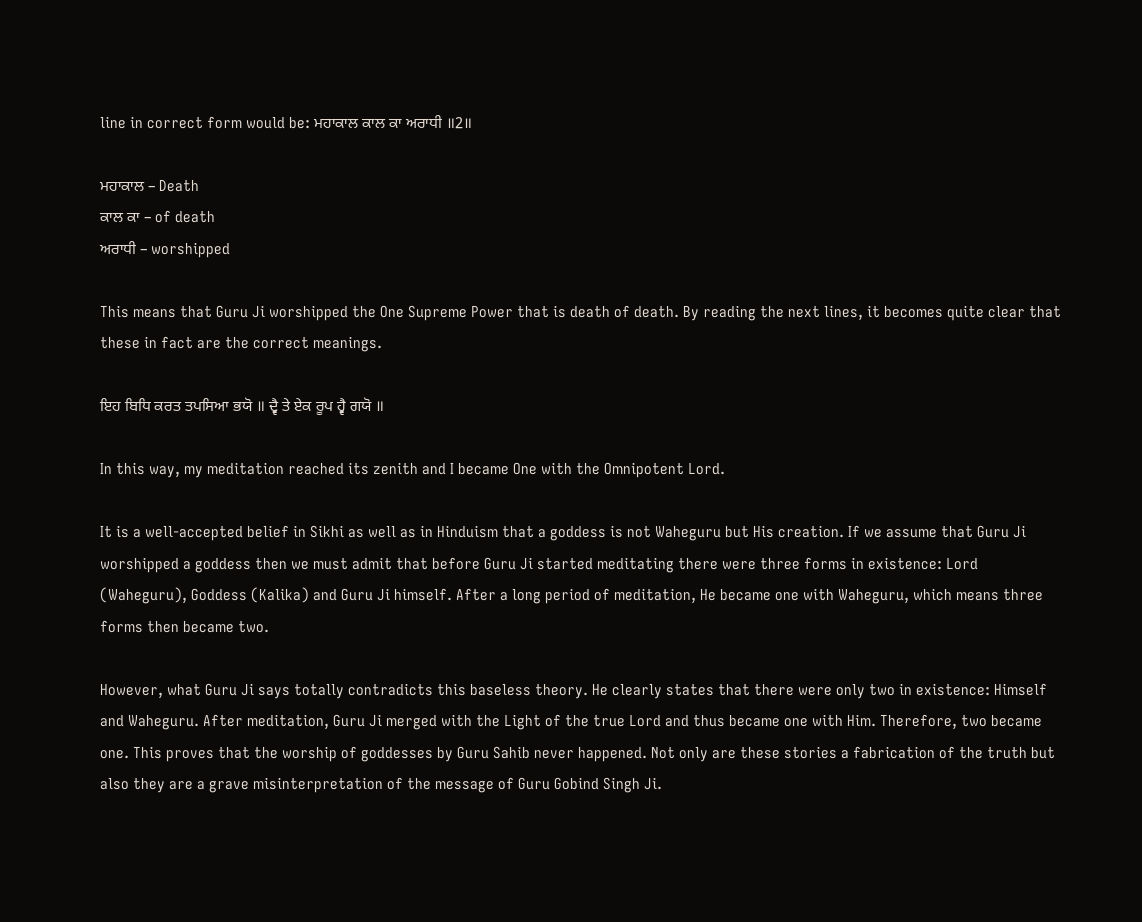line in correct form would be: ਮਹਾਕਾਲ ਕਾਲ ਕਾ ਅਰਾਧੀ ॥2॥

ਮਹਾਕਾਲ – Death
ਕਾਲ ਕਾ – of death
ਅਰਾਧੀ – worshipped

This means that Guru Ji worshipped the One Supreme Power that is death of death. By reading the next lines, it becomes quite clear that these in fact are the correct meanings.

ਇਹ ਬਿਧਿ ਕਰਤ ਤਪਸਿਆ ਭਯੋ ॥ ਦ੍ਵੈ ਤੇ ਏਕ ਰੂਪ ਹ੍ਵੈ ਗਯੋ ॥

In this way, my meditation reached its zenith and I became One with the Omnipotent Lord.

It is a well-accepted belief in Sikhi as well as in Hinduism that a goddess is not Waheguru but His creation. If we assume that Guru Ji worshipped a goddess then we must admit that before Guru Ji started meditating there were three forms in existence: Lord (Waheguru), Goddess (Kalika) and Guru Ji himself. After a long period of meditation, He became one with Waheguru, which means three forms then became two.

However, what Guru Ji says totally contradicts this baseless theory. He clearly states that there were only two in existence: Himself and Waheguru. After meditation, Guru Ji merged with the Light of the true Lord and thus became one with Him. Therefore, two became one. This proves that the worship of goddesses by Guru Sahib never happened. Not only are these stories a fabrication of the truth but also they are a grave misinterpretation of the message of Guru Gobind Singh Ji.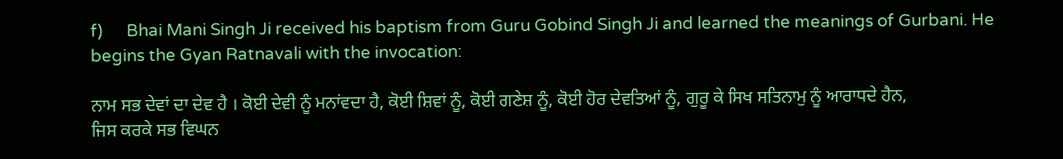f)      Bhai Mani Singh Ji received his baptism from Guru Gobind Singh Ji and learned the meanings of Gurbani. He begins the Gyan Ratnavali with the invocation:

ਨਾਮ ਸਭ ਦੇਵਾਂ ਦਾ ਦੇਵ ਹੈ । ਕੋਈ ਦੇਵੀ ਨੂੰ ਮਨਾਂਵਦਾ ਹੈ, ਕੋਈ ਸ਼ਿਵਾਂ ਨੂੰ, ਕੋਈ ਗਣੇਸ਼ ਨੂੰ, ਕੋਈ ਹੋਰ ਦੇਵਤਿਆਂ ਨੂੰ, ਗੁਰੂ ਕੇ ਸਿਖ ਸਤਿਨਾਮੁ ਨੂੰ ਆਰਾਧਦੇ ਹੈਨ,
ਜਿਸ ਕਰਕੇ ਸਭ ਵਿਘਨ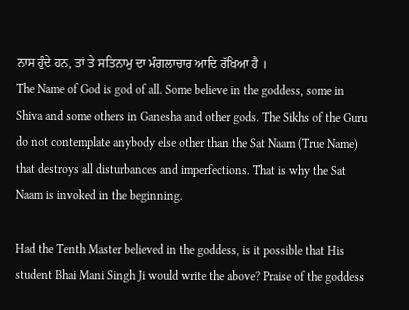ਨਾਸ ਹੁੰਦੇ ਹਨ, ਤਾਂ ਤੇ ਸਤਿਨਾਮੁ ਦਾ ਮੰਗਲਾਚਾਰ ਆਦਿ ਰੱਖਿਆ ਹੈ ।
The Name of God is god of all. Some believe in the goddess, some in Shiva and some others in Ganesha and other gods. The Sikhs of the Guru do not contemplate anybody else other than the Sat Naam (True Name) that destroys all disturbances and imperfections. That is why the Sat Naam is invoked in the beginning.

Had the Tenth Master believed in the goddess, is it possible that His student Bhai Mani Singh Ji would write the above? Praise of the goddess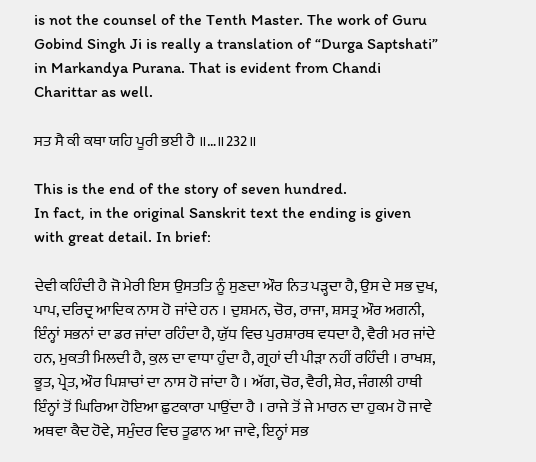is not the counsel of the Tenth Master. The work of Guru Gobind Singh Ji is really a translation of “Durga Saptshati” in Markandya Purana. That is evident from Chandi Charittar as well.

ਸਤ ਸੈ ਕੀ ਕਥਾ ਯਹਿ ਪੂਰੀ ਭਈ ਹੈ ॥…॥232॥

This is the end of the story of seven hundred.
In fact, in the original Sanskrit text the ending is given with great detail. In brief:

ਦੇਵੀ ਕਹਿੰਦੀ ਹੈ ਜੋ ਮੇਰੀ ਇਸ ਉਸਤਤਿ ਨੂੰ ਸੁਣਦਾ ਔਰ ਨਿਤ ਪੜ੍ਹਦਾ ਹੈ, ਉਸ ਦੇ ਸਭ ਦੁਖ, ਪਾਪ, ਦਰਿਦ੍ਰ ਆਦਿਕ ਨਾਸ ਹੋ ਜਾਂਦੇ ਹਨ । ਦੁਸ਼ਮਨ, ਚੋਰ, ਰਾਜਾ, ਸ਼ਸਤ੍ਰ ਔਰ ਅਗਨੀ, ਇੰਨ੍ਹਾਂ ਸਭਨਾਂ ਦਾ ਡਰ ਜਾਂਦਾ ਰਹਿੰਦਾ ਹੈ, ਯੁੱਧ ਵਿਚ ਪੁਰਸ਼ਾਰਥ ਵਧਦਾ ਹੈ, ਵੈਰੀ ਮਰ ਜਾਂਦੇ ਹਨ, ਮੁਕਤੀ ਮਿਲਦੀ ਹੈ, ਕੁਲ ਦਾ ਵਾਧਾ ਹੁੰਦਾ ਹੈ, ਗ੍ਰਹਾਂ ਦੀ ਪੀੜਾ ਨਹੀਂ ਰਹਿੰਦੀ । ਰਾਖਸ਼, ਭੂਤ, ਪ੍ਰੇਤ, ਔਰ ਪਿਸ਼ਾਚਾਂ ਦਾ ਨਾਸ ਹੋ ਜਾਂਦਾ ਹੈ । ਅੱਗ, ਚੋਰ, ਵੈਰੀ, ਸ਼ੇਰ, ਜੰਗਲੀ ਹਾਥੀ ਇੰਨ੍ਹਾਂ ਤੋਂ ਘਿਰਿਆ ਹੋਇਆ ਛੁਟਕਾਰਾ ਪਾਉਂਦਾ ਹੈ । ਰਾਜੇ ਤੋਂ ਜੇ ਮਾਰਨ ਦਾ ਹੁਕਮ ਹੋ ਜਾਵੇ ਅਥਵਾ ਕੈਦ ਹੋਵੇ, ਸਮੁੰਦਰ ਵਿਚ ਤੂਫਾਨ ਆ ਜਾਵੇ, ਇਨ੍ਹਾਂ ਸਭ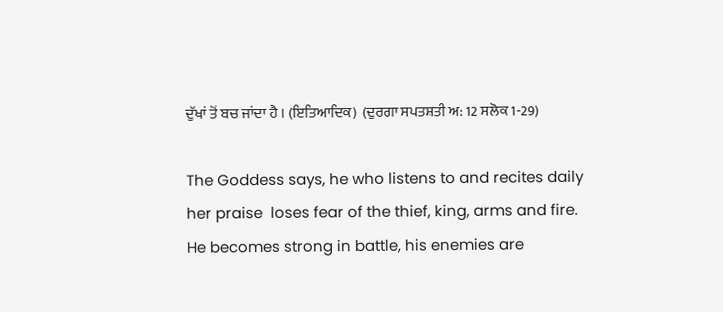ਦੁੱਖਾਂ ਤੋਂ ਬਚ ਜਾਂਦਾ ਹੈ । (ਇਤਿਆਦਿਕ)  (ਦੁਰਗਾ ਸਪਤਸ਼ਤੀ ਅ: 12 ਸਲੋਕ 1-29)

The Goddess says, he who listens to and recites daily her praise  loses fear of the thief, king, arms and fire. He becomes strong in battle, his enemies are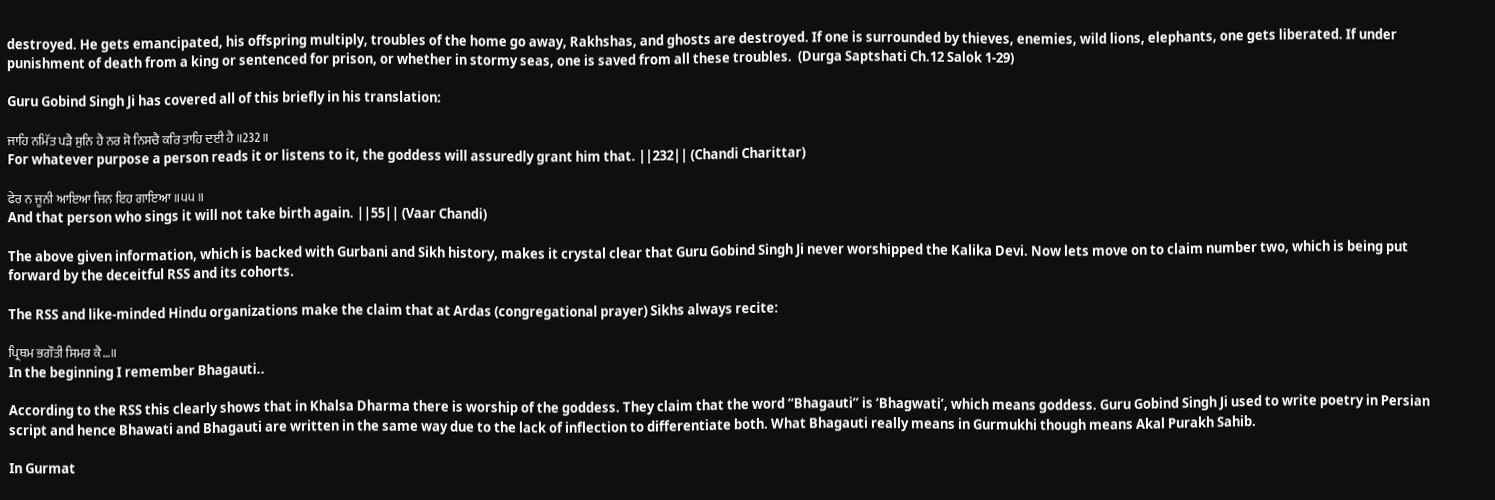destroyed. He gets emancipated, his offspring multiply, troubles of the home go away, Rakhshas, and ghosts are destroyed. If one is surrounded by thieves, enemies, wild lions, elephants, one gets liberated. If under punishment of death from a king or sentenced for prison, or whether in stormy seas, one is saved from all these troubles.  (Durga Saptshati Ch.12 Salok 1-29)

Guru Gobind Singh Ji has covered all of this briefly in his translation:

ਜਾਹਿ ਨਮਿੱਤ ਪੜੈ ਸੁਨਿ ਹੈ ਨਰ ਸੋ ਨਿਸਚੈ ਕਰਿ ਤਾਹਿ ਦਈ ਹੈ ॥232॥
For whatever purpose a person reads it or listens to it, the goddess will assuredly grant him that. ||232|| (Chandi Charittar)

ਫੇਰ ਨ ਜੂਨੀ ਆਇਆ ਜਿਨ ਇਹ ਗਾਇਆ ॥੫੫॥
And that person who sings it will not take birth again. ||55|| (Vaar Chandi)

The above given information, which is backed with Gurbani and Sikh history, makes it crystal clear that Guru Gobind Singh Ji never worshipped the Kalika Devi. Now lets move on to claim number two, which is being put forward by the deceitful RSS and its cohorts.

The RSS and like-minded Hindu organizations make the claim that at Ardas (congregational prayer) Sikhs always recite:

ਪ੍ਰਿਥਮ ਭਗੌਤੀ ਸਿਮਰ ਕੈ…॥
In the beginning I remember Bhagauti..

According to the RSS this clearly shows that in Khalsa Dharma there is worship of the goddess. They claim that the word “Bhagauti” is ‘Bhagwati’, which means goddess. Guru Gobind Singh Ji used to write poetry in Persian script and hence Bhawati and Bhagauti are written in the same way due to the lack of inflection to differentiate both. What Bhagauti really means in Gurmukhi though means Akal Purakh Sahib.

In Gurmat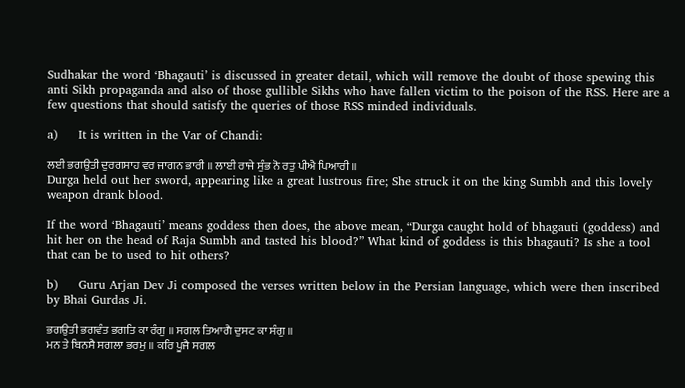Sudhakar the word ‘Bhagauti’ is discussed in greater detail, which will remove the doubt of those spewing this anti Sikh propaganda and also of those gullible Sikhs who have fallen victim to the poison of the RSS. Here are a few questions that should satisfy the queries of those RSS minded individuals.

a)     It is written in the Var of Chandi:

ਲਈ ਭਗਉਤੀ ਦੁਰਗਸਾਹ ਵਰ ਜਾਗਨ ਭਾਰੀ ॥ ਲਾਈ ਰਾਜੇ ਸੁੰਭ ਨੋ ਰਤੁ ਪੀਐ ਪਿਆਰੀ ॥
Durga held out her sword, appearing like a great lustrous fire; She struck it on the king Sumbh and this lovely weapon drank blood.

If the word ‘Bhagauti’ means goddess then does, the above mean, “Durga caught hold of bhagauti (goddess) and hit her on the head of Raja Sumbh and tasted his blood?” What kind of goddess is this bhagauti? Is she a tool that can be to used to hit others?

b)     Guru Arjan Dev Ji composed the verses written below in the Persian language, which were then inscribed by Bhai Gurdas Ji.

ਭਗਉਤੀ ਭਗਵੰਤ ਭਗਤਿ ਕਾ ਰੰਗੁ ॥ ਸਗਲ ਤਿਆਗੈ ਦੁਸਟ ਕਾ ਸੰਗੁ ॥
ਮਨ ਤੇ ਬਿਨਸੈ ਸਗਲਾ ਭਰਮੁ ॥ ਕਰਿ ਪੂਜੈ ਸਗਲ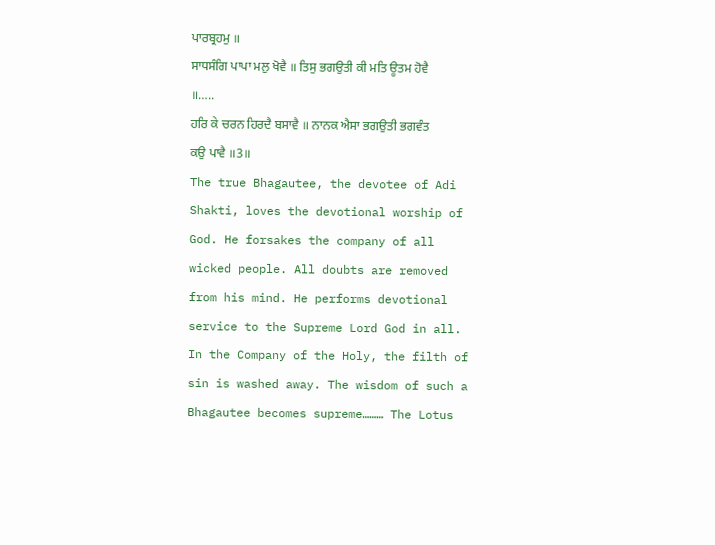ਪਾਰਬ੍ਰਹਮੁ ॥
ਸਾਧਸੰਗਿ ਪਾਪਾ ਮਲੁ ਖੋਵੈ ॥ ਤਿਸੁ ਭਗਉਤੀ ਕੀ ਮਤਿ ਊਤਮ ਹੋਵੈ ॥…..
ਹਰਿ ਕੇ ਚਰਨ ਹਿਰਦੈ ਬਸਾਵੈ ॥ ਨਾਨਕ ਐਸਾ ਭਗਉਤੀ ਭਗਵੰਤ ਕਉ ਪਾਵੈ ॥3॥
The true Bhagautee, the devotee of Adi Shakti, loves the devotional worship of God. He forsakes the company of all wicked people. All doubts are removed from his mind. He performs devotional service to the Supreme Lord God in all. In the Company of the Holy, the filth of sin is washed away. The wisdom of such a Bhagautee becomes supreme……… The Lotus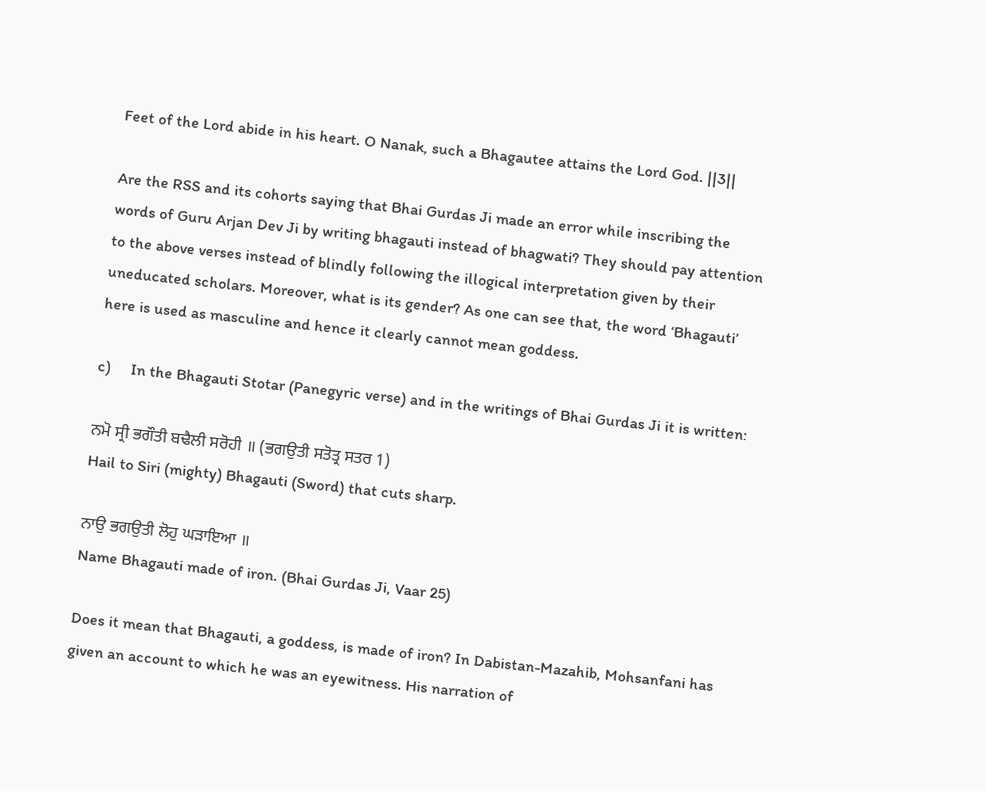Feet of the Lord abide in his heart. O Nanak, such a Bhagautee attains the Lord God. ||3||

Are the RSS and its cohorts saying that Bhai Gurdas Ji made an error while inscribing the words of Guru Arjan Dev Ji by writing bhagauti instead of bhagwati? They should pay attention to the above verses instead of blindly following the illogical interpretation given by their uneducated scholars. Moreover, what is its gender? As one can see that, the word ‘Bhagauti’ here is used as masculine and hence it clearly cannot mean goddess.

c)     In the Bhagauti Stotar (Panegyric verse) and in the writings of Bhai Gurdas Ji it is written:

ਨਮੋ ਸ੍ਰੀ ਭਗੌਤੀ ਬਢੈਲੀ ਸਰੋਹੀ ॥ (ਭਗਉਤੀ ਸਤੋਤ੍ਰ ਸਤਰ 1)
Hail to Siri (mighty) Bhagauti (Sword) that cuts sharp.

ਨਾਉ ਭਗਉਤੀ ਲੋਹੁ ਘੜਾਇਆ ॥
Name Bhagauti made of iron. (Bhai Gurdas Ji, Vaar 25)

Does it mean that Bhagauti, a goddess, is made of iron? In Dabistan-Mazahib, Mohsanfani has given an account to which he was an eyewitness. His narration of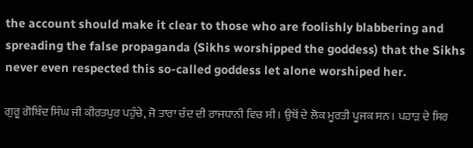the account should make it clear to those who are foolishly blabbering and spreading the false propaganda (Sikhs worshipped the goddess) that the Sikhs never even respected this so-called goddess let alone worshiped her.

ਗੁਰੂ ਗੋਬਿੰਦ ਸਿੰਘ ਜੀ ਕੀਰਤਪੁਰ ਪਹੁੰਚੇ, ਜੋ ਤਾਰਾ ਚੰਦ ਦੀ ਰਾਜਧਾਨੀ ਵਿਚ ਸੀ । ਉਥੋਂ ਦੇ ਲੋਕ ਮੂਰਤੀ ਪੂਜਕ ਸਨ । ਪਹਾੜ ਦੇ ਸਿਰ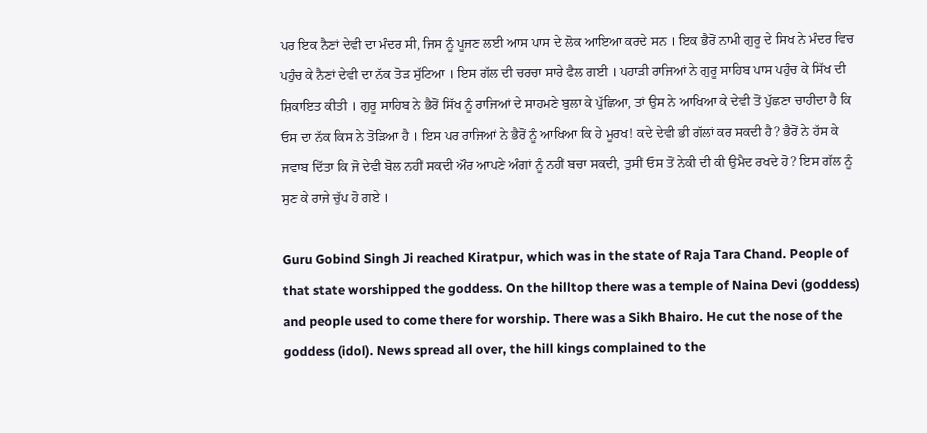ਪਰ ਇਕ ਨੈਣਾਂ ਦੇਵੀ ਦਾ ਮੰਦਰ ਸੀ, ਜਿਸ ਨੂੰ ਪੂਜਣ ਲਈ ਆਸ ਪਾਸ ਦੇ ਲੋਕ ਆਇਆ ਕਰਦੇ ਸਨ । ਇਕ ਭੈਰੋਂ ਨਾਮੀ ਗੁਰੂ ਦੇ ਸਿਖ ਨੇ ਮੰਦਰ ਵਿਚ ਪਹੁੰਚ ਕੇ ਨੈਣਾਂ ਦੇਵੀ ਦਾ ਨੱਕ ਤੋੜ ਸੁੱਟਿਆ । ਇਸ ਗੱਲ ਦੀ ਚਰਚਾ ਸਾਰੇ ਫੈਲ ਗਈ । ਪਹਾੜੀ ਰਾਜਿਆਂ ਨੇ ਗੁਰੂ ਸਾਹਿਬ ਪਾਸ ਪਹੁੰਚ ਕੇ ਸਿੱਖ ਦੀ ਸ਼ਿਕਾਇਤ ਕੀਤੀ । ਗੁਰੂ ਸਾਹਿਬ ਨੇ ਭੈਰੋਂ ਸਿੱਖ ਨੂੰ ਰਾਜਿਆਂ ਦੇ ਸਾਹਮਣੇ ਬੁਲਾ ਕੇ ਪੁੱਛਿਆ, ਤਾਂ ਉਸ ਨੇ ਆਖਿਆ ਕੇ ਦੇਵੀ ਤੋਂ ਪੁੱਛਣਾ ਚਾਹੀਦਾ ਹੈ ਕਿ ਓਸ ਦਾ ਨੱਕ ਕਿਸ ਨੇ ਤੋੜਿਆ ਹੈ । ਇਸ ਪਰ ਰਾਜਿਆਂ ਨੇ ਭੈਰੋਂ ਨੂੰ ਆਖਿਆ ਕਿ ਹੇ ਮੂਰਖ! ਕਦੇ ਦੇਵੀ ਭੀ ਗੱਲਾਂ ਕਰ ਸਕਦੀ ਹੈ? ਭੈਰੋਂ ਨੇ ਹੱਸ ਕੇ ਜਵਾਬ ਦਿੱਤਾ ਕਿ ਜੋ ਦੇਵੀ ਬੋਲ ਨਹੀਂ ਸਕਦੀ ਔਰ ਆਪਣੇ ਅੰਗਾਂ ਨੂੰ ਨਹੀਂ ਬਚਾ ਸਕਦੀ, ਤੁਸੀਂ ਓਸ ਤੋਂ ਨੇਕੀ ਦੀ ਕੀ ਉਮੈਦ ਰਖਦੇ ਹੋ? ਇਸ ਗੱਲ ਨੂੰ ਸੁਣ ਕੇ ਰਾਜੇ ਚੁੱਪ ਹੋ ਗਏ ।

Guru Gobind Singh Ji reached Kiratpur, which was in the state of Raja Tara Chand. People of that state worshipped the goddess. On the hilltop there was a temple of Naina Devi (goddess) and people used to come there for worship. There was a Sikh Bhairo. He cut the nose of the goddess (idol). News spread all over, the hill kings complained to the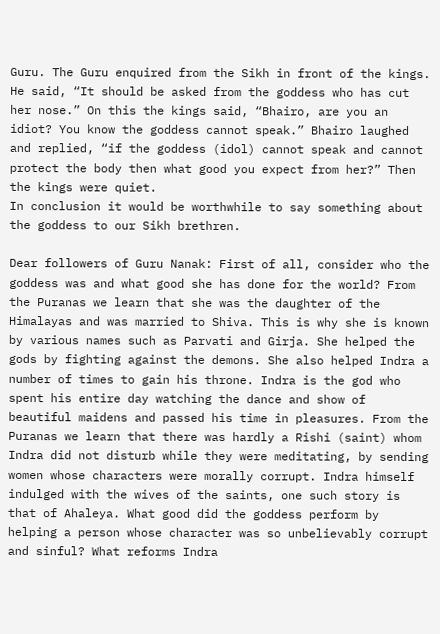Guru. The Guru enquired from the Sikh in front of the kings. He said, “It should be asked from the goddess who has cut her nose.” On this the kings said, “Bhairo, are you an idiot? You know the goddess cannot speak.” Bhairo laughed and replied, “if the goddess (idol) cannot speak and cannot protect the body then what good you expect from her?” Then the kings were quiet.
In conclusion it would be worthwhile to say something about the goddess to our Sikh brethren.

Dear followers of Guru Nanak: First of all, consider who the goddess was and what good she has done for the world? From the Puranas we learn that she was the daughter of the Himalayas and was married to Shiva. This is why she is known by various names such as Parvati and Girja. She helped the gods by fighting against the demons. She also helped Indra a number of times to gain his throne. Indra is the god who spent his entire day watching the dance and show of beautiful maidens and passed his time in pleasures. From the Puranas we learn that there was hardly a Rishi (saint) whom Indra did not disturb while they were meditating, by sending women whose characters were morally corrupt. Indra himself indulged with the wives of the saints, one such story is that of Ahaleya. What good did the goddess perform by helping a person whose character was so unbelievably corrupt and sinful? What reforms Indra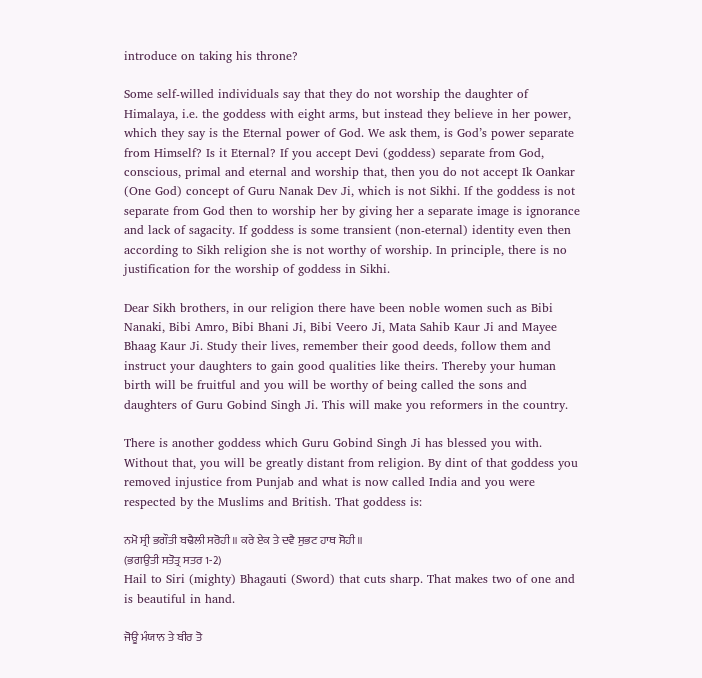introduce on taking his throne?

Some self-willed individuals say that they do not worship the daughter of Himalaya, i.e. the goddess with eight arms, but instead they believe in her power, which they say is the Eternal power of God. We ask them, is God’s power separate from Himself? Is it Eternal? If you accept Devi (goddess) separate from God, conscious, primal and eternal and worship that, then you do not accept Ik Oankar (One God) concept of Guru Nanak Dev Ji, which is not Sikhi. If the goddess is not separate from God then to worship her by giving her a separate image is ignorance and lack of sagacity. If goddess is some transient (non-eternal) identity even then according to Sikh religion she is not worthy of worship. In principle, there is no justification for the worship of goddess in Sikhi.

Dear Sikh brothers, in our religion there have been noble women such as Bibi Nanaki, Bibi Amro, Bibi Bhani Ji, Bibi Veero Ji, Mata Sahib Kaur Ji and Mayee Bhaag Kaur Ji. Study their lives, remember their good deeds, follow them and instruct your daughters to gain good qualities like theirs. Thereby your human birth will be fruitful and you will be worthy of being called the sons and daughters of Guru Gobind Singh Ji. This will make you reformers in the country.

There is another goddess which Guru Gobind Singh Ji has blessed you with. Without that, you will be greatly distant from religion. By dint of that goddess you removed injustice from Punjab and what is now called India and you were respected by the Muslims and British. That goddess is:

ਨਮੋ ਸ੍ਰੀ ਭਗੌਤੀ ਬਢੈਲੀ ਸਰੋਹੀ ॥ ਕਰੇ ਏਕ ਤੇ ਦਵੈ ਸੁਭਟ ਹਾਥ ਸੋਹੀ ॥
(ਭਗਉਤੀ ਸਤੋਤ੍ਰ ਸਤਰ 1-2)
Hail to Siri (mighty) Bhagauti (Sword) that cuts sharp. That makes two of one and is beautiful in hand.

ਜੋਊ ਮੰਯਾਨ ਤੇ ਬੀਰ ਤੋ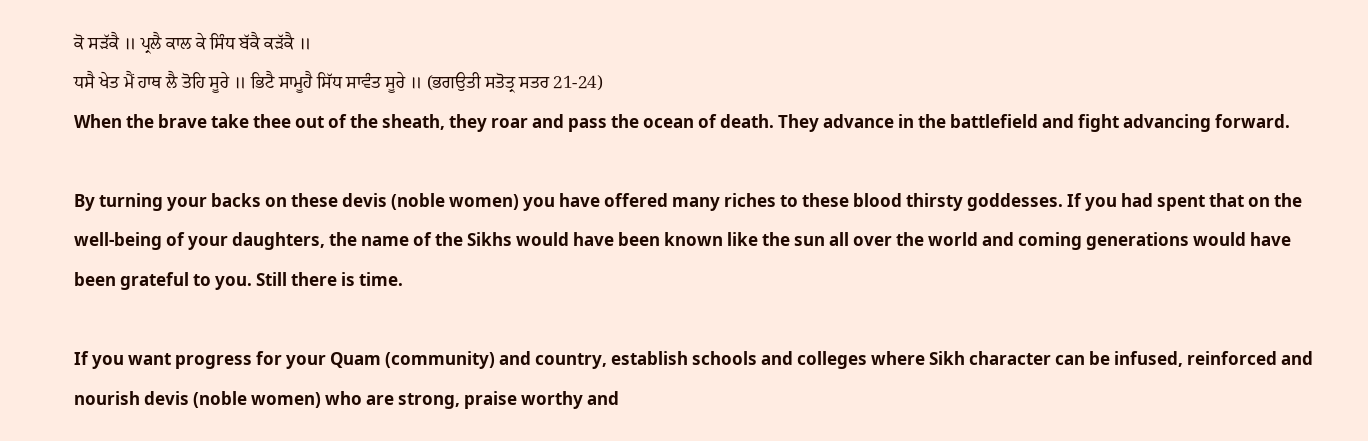ਕੋ ਸੜੱਕੈ ॥ ਪ੍ਰਲੈ ਕਾਲ ਕੇ ਸਿੰਧ ਬੱਕੈ ਕੜੱਕੈ ॥
ਧਸੈ ਖੇਤ ਮੈਂ ਹਾਥ ਲੈ ਤੋਹਿ ਸੂਰੇ ॥ ਭਿਟੈ ਸਾਮੂਹੈ ਸਿੱਧ ਸਾਵੰਤ ਸੂਰੇ ॥ (ਭਗਉਤੀ ਸਤੋਤ੍ਰ ਸਤਰ 21-24)
When the brave take thee out of the sheath, they roar and pass the ocean of death. They advance in the battlefield and fight advancing forward.

By turning your backs on these devis (noble women) you have offered many riches to these blood thirsty goddesses. If you had spent that on the well-being of your daughters, the name of the Sikhs would have been known like the sun all over the world and coming generations would have been grateful to you. Still there is time.

If you want progress for your Quam (community) and country, establish schools and colleges where Sikh character can be infused, reinforced and nourish devis (noble women) who are strong, praise worthy and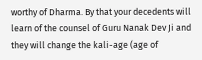worthy of Dharma. By that your decedents will learn of the counsel of Guru Nanak Dev Ji and they will change the kali-age (age of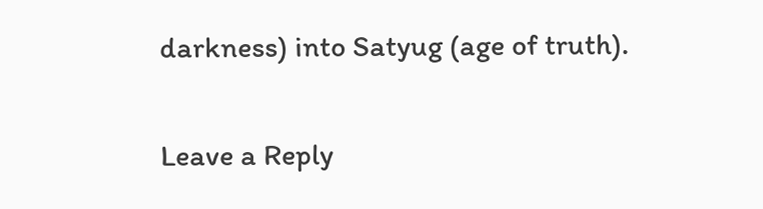darkness) into Satyug (age of truth).

Leave a Reply